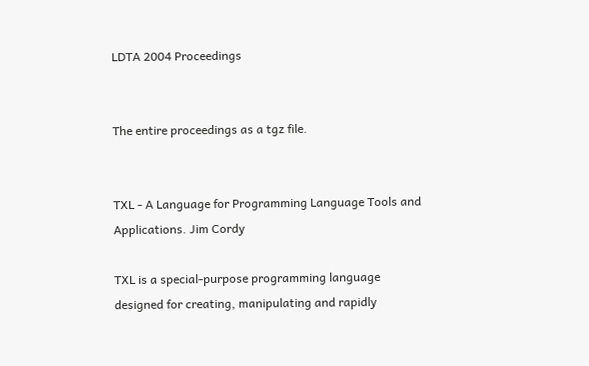LDTA 2004 Proceedings


The entire proceedings as a tgz file.


TXL - A Language for Programming Language Tools and Applications. Jim Cordy

TXL is a special-purpose programming language designed for creating, manipulating and rapidly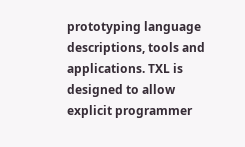prototyping language descriptions, tools and applications. TXL is designed to allow explicit programmer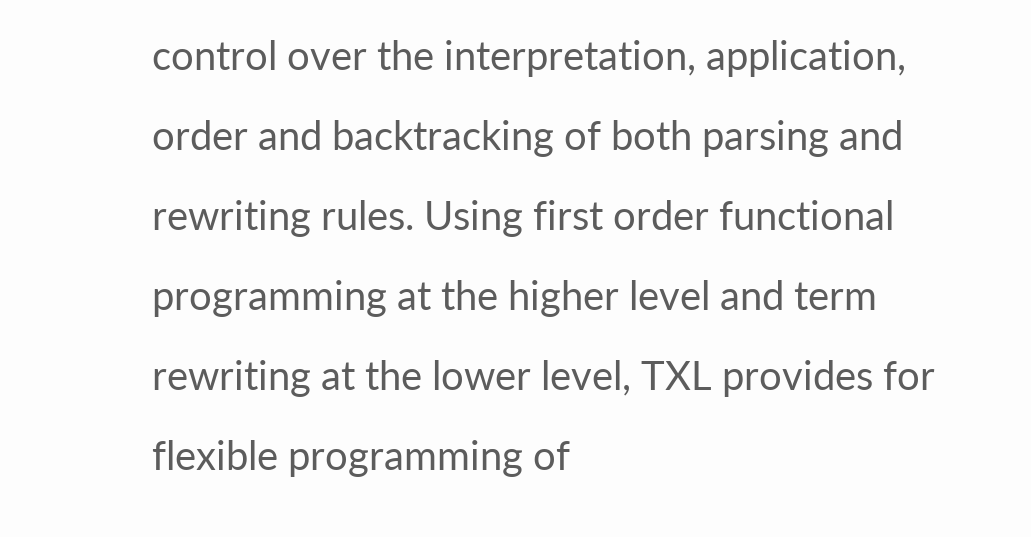control over the interpretation, application, order and backtracking of both parsing and rewriting rules. Using first order functional programming at the higher level and term rewriting at the lower level, TXL provides for flexible programming of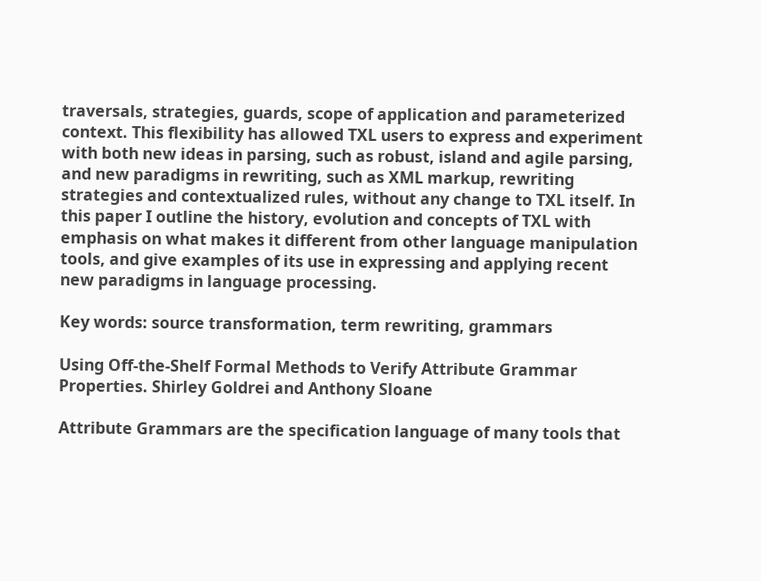traversals, strategies, guards, scope of application and parameterized context. This flexibility has allowed TXL users to express and experiment with both new ideas in parsing, such as robust, island and agile parsing, and new paradigms in rewriting, such as XML markup, rewriting strategies and contextualized rules, without any change to TXL itself. In this paper I outline the history, evolution and concepts of TXL with emphasis on what makes it different from other language manipulation tools, and give examples of its use in expressing and applying recent new paradigms in language processing.

Key words: source transformation, term rewriting, grammars

Using Off-the-Shelf Formal Methods to Verify Attribute Grammar Properties. Shirley Goldrei and Anthony Sloane

Attribute Grammars are the specification language of many tools that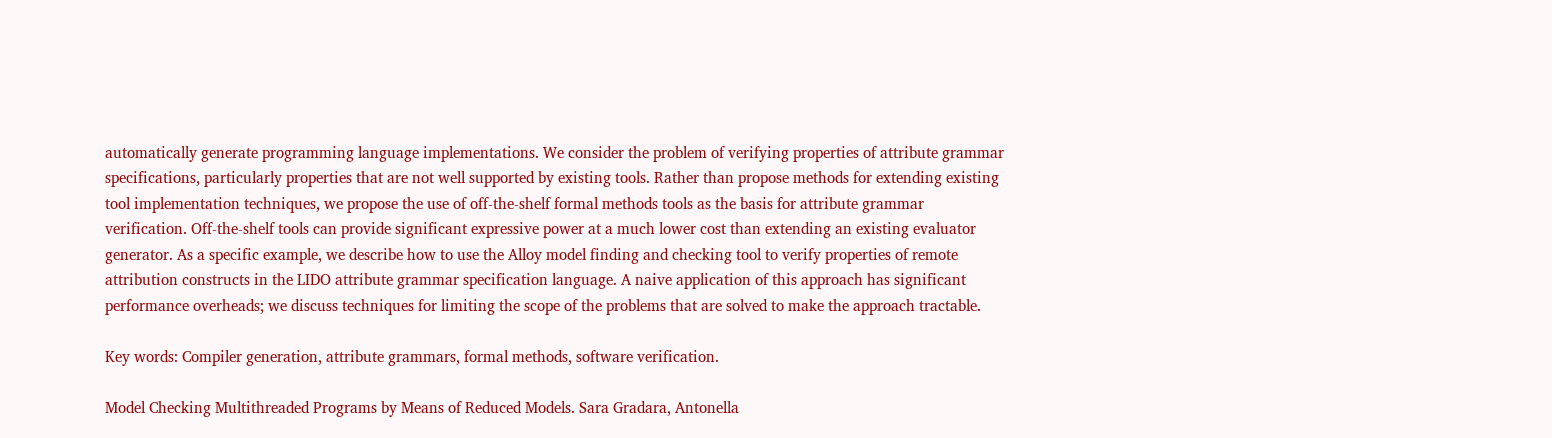automatically generate programming language implementations. We consider the problem of verifying properties of attribute grammar specifications, particularly properties that are not well supported by existing tools. Rather than propose methods for extending existing tool implementation techniques, we propose the use of off-the-shelf formal methods tools as the basis for attribute grammar verification. Off-the-shelf tools can provide significant expressive power at a much lower cost than extending an existing evaluator generator. As a specific example, we describe how to use the Alloy model finding and checking tool to verify properties of remote attribution constructs in the LIDO attribute grammar specification language. A naive application of this approach has significant performance overheads; we discuss techniques for limiting the scope of the problems that are solved to make the approach tractable.

Key words: Compiler generation, attribute grammars, formal methods, software verification.

Model Checking Multithreaded Programs by Means of Reduced Models. Sara Gradara, Antonella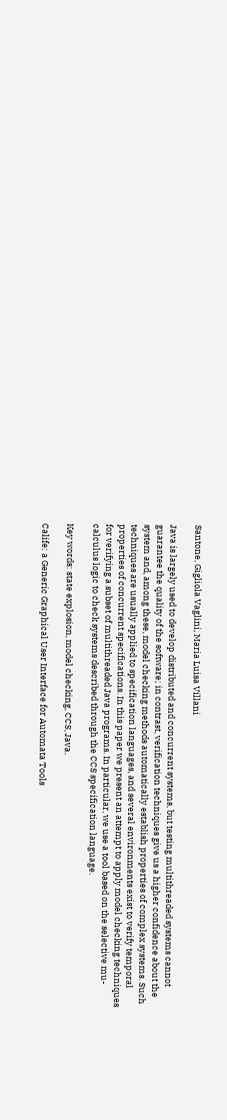Santone, Gigliola Vaglini, Maria Luisa Villani

Java is largely used to develop distributed and concurrent systems, but testing multithreaded systems cannot guarantee the quality of the software; in contrast, verification techniques give us a higher confidence about the system and, among these, model checking methods automatically establish properties of complex systems. Such techniques are usually applied to specification languages, and several environments exist to verify temporal properties of concurrent specifications. In this paper we present an attempt to apply model checking techniques for verifying a subset of multithreaded Java programs. In particular, we use a tool based on the selective mu-calculus logic to check systems described through the CCS specification language.

Key words: state explosion, model checking, CCS, Java.

Calife: a Generic Graphical User Interface for Automata Tools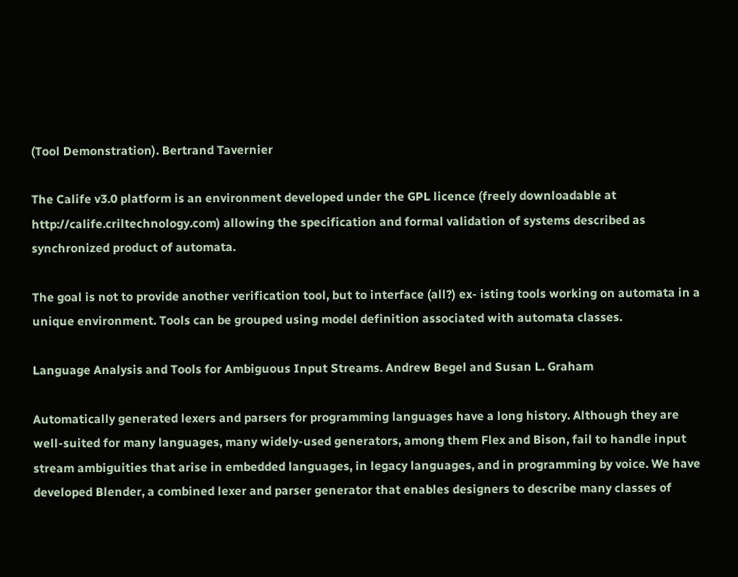(Tool Demonstration). Bertrand Tavernier

The Calife v3.0 platform is an environment developed under the GPL licence (freely downloadable at http://calife.criltechnology.com) allowing the specification and formal validation of systems described as synchronized product of automata.

The goal is not to provide another verification tool, but to interface (all?) ex- isting tools working on automata in a unique environment. Tools can be grouped using model definition associated with automata classes.

Language Analysis and Tools for Ambiguous Input Streams. Andrew Begel and Susan L. Graham

Automatically generated lexers and parsers for programming languages have a long history. Although they are well-suited for many languages, many widely-used generators, among them Flex and Bison, fail to handle input stream ambiguities that arise in embedded languages, in legacy languages, and in programming by voice. We have developed Blender, a combined lexer and parser generator that enables designers to describe many classes of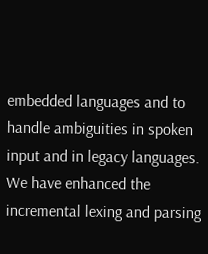embedded languages and to handle ambiguities in spoken input and in legacy languages. We have enhanced the incremental lexing and parsing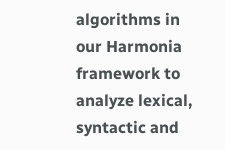algorithms in our Harmonia framework to analyze lexical, syntactic and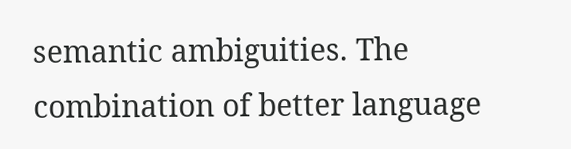semantic ambiguities. The combination of better language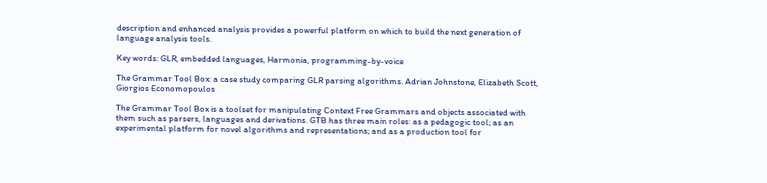description and enhanced analysis provides a powerful platform on which to build the next generation of language analysis tools.

Key words: GLR, embedded languages, Harmonia, programming-by-voice

The Grammar Tool Box: a case study comparing GLR parsing algorithms. Adrian Johnstone, Elizabeth Scott, Giorgios Economopoulos

The Grammar Tool Box is a toolset for manipulating Context Free Grammars and objects associated with them such as parsers, languages and derivations. GTB has three main roles: as a pedagogic tool; as an experimental platform for novel algorithms and representations; and as a production tool for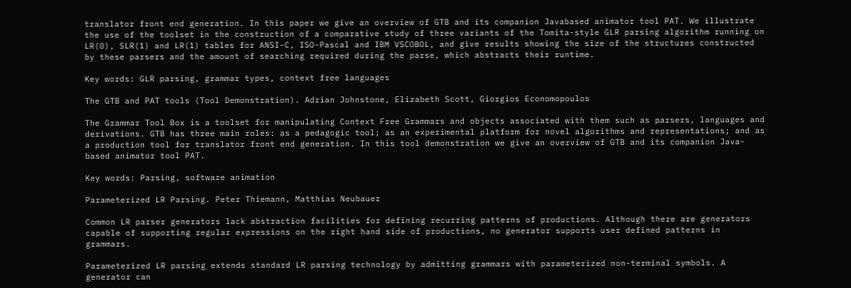translator front end generation. In this paper we give an overview of GTB and its companion Javabased animator tool PAT. We illustrate the use of the toolset in the construction of a comparative study of three variants of the Tomita-style GLR parsing algorithm running on LR(0), SLR(1) and LR(1) tables for ANSI-C, ISO-Pascal and IBM VSCOBOL, and give results showing the size of the structures constructed by these parsers and the amount of searching required during the parse, which abstracts their runtime.

Key words: GLR parsing, grammar types, context free languages

The GTB and PAT tools (Tool Demonstration). Adrian Johnstone, Elizabeth Scott, Giorgios Economopoulos

The Grammar Tool Box is a toolset for manipulating Context Free Grammars and objects associated with them such as parsers, languages and derivations. GTB has three main roles: as a pedagogic tool; as an experimental platform for novel algorithms and representations; and as a production tool for translator front end generation. In this tool demonstration we give an overview of GTB and its companion Java-based animator tool PAT.

Key words: Parsing, software animation

Parameterized LR Parsing. Peter Thiemann, Matthias Neubauer

Common LR parser generators lack abstraction facilities for defining recurring patterns of productions. Although there are generators capable of supporting regular expressions on the right hand side of productions, no generator supports user defined patterns in grammars.

Parameterized LR parsing extends standard LR parsing technology by admitting grammars with parameterized non-terminal symbols. A generator can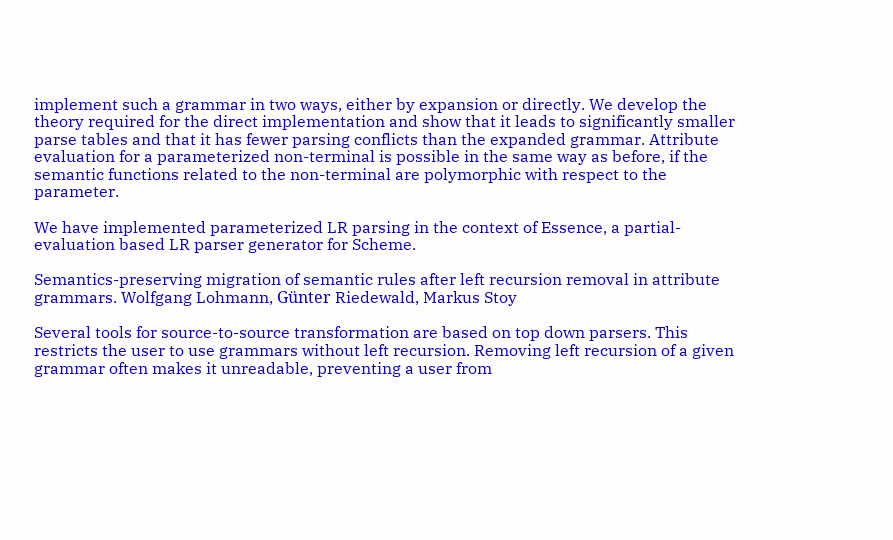implement such a grammar in two ways, either by expansion or directly. We develop the theory required for the direct implementation and show that it leads to significantly smaller parse tables and that it has fewer parsing conflicts than the expanded grammar. Attribute evaluation for a parameterized non-terminal is possible in the same way as before, if the semantic functions related to the non-terminal are polymorphic with respect to the parameter.

We have implemented parameterized LR parsing in the context of Essence, a partial-evaluation based LR parser generator for Scheme.

Semantics-preserving migration of semantic rules after left recursion removal in attribute grammars. Wolfgang Lohmann, Günter Riedewald, Markus Stoy

Several tools for source-to-source transformation are based on top down parsers. This restricts the user to use grammars without left recursion. Removing left recursion of a given grammar often makes it unreadable, preventing a user from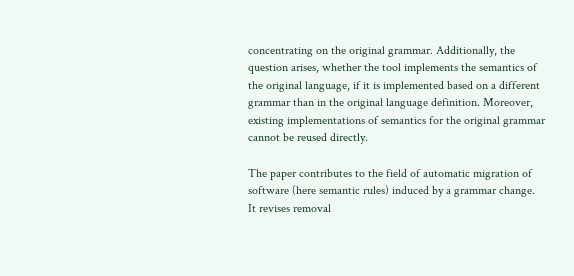concentrating on the original grammar. Additionally, the question arises, whether the tool implements the semantics of the original language, if it is implemented based on a different grammar than in the original language definition. Moreover, existing implementations of semantics for the original grammar cannot be reused directly.

The paper contributes to the field of automatic migration of software (here semantic rules) induced by a grammar change. It revises removal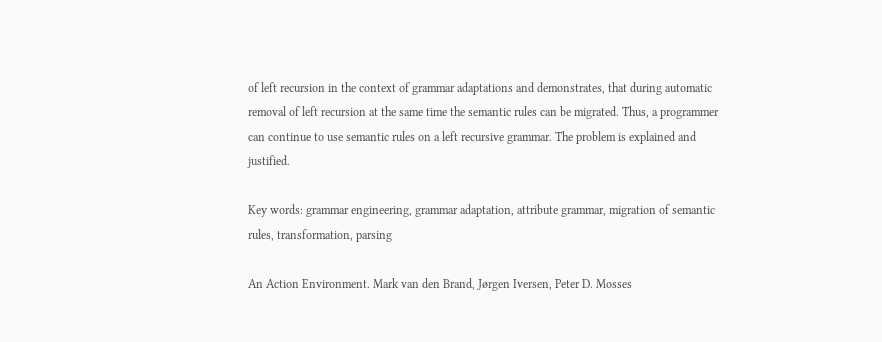of left recursion in the context of grammar adaptations and demonstrates, that during automatic removal of left recursion at the same time the semantic rules can be migrated. Thus, a programmer can continue to use semantic rules on a left recursive grammar. The problem is explained and justified.

Key words: grammar engineering, grammar adaptation, attribute grammar, migration of semantic rules, transformation, parsing

An Action Environment. Mark van den Brand, Jørgen Iversen, Peter D. Mosses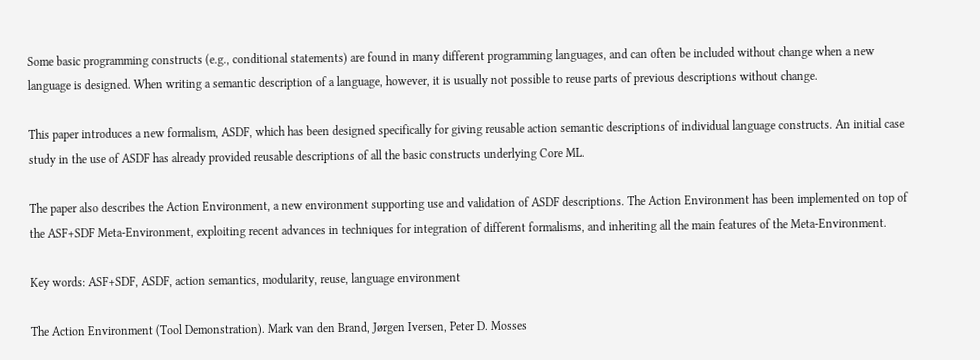Some basic programming constructs (e.g., conditional statements) are found in many different programming languages, and can often be included without change when a new language is designed. When writing a semantic description of a language, however, it is usually not possible to reuse parts of previous descriptions without change.

This paper introduces a new formalism, ASDF, which has been designed specifically for giving reusable action semantic descriptions of individual language constructs. An initial case study in the use of ASDF has already provided reusable descriptions of all the basic constructs underlying Core ML.

The paper also describes the Action Environment, a new environment supporting use and validation of ASDF descriptions. The Action Environment has been implemented on top of the ASF+SDF Meta-Environment, exploiting recent advances in techniques for integration of different formalisms, and inheriting all the main features of the Meta-Environment.

Key words: ASF+SDF, ASDF, action semantics, modularity, reuse, language environment

The Action Environment (Tool Demonstration). Mark van den Brand, Jørgen Iversen, Peter D. Mosses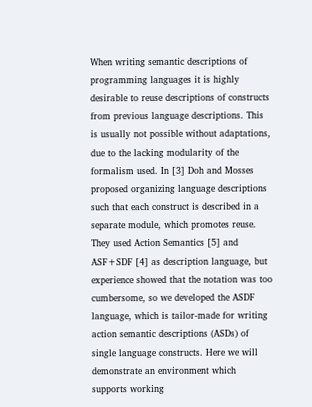When writing semantic descriptions of programming languages it is highly desirable to reuse descriptions of constructs from previous language descriptions. This is usually not possible without adaptations, due to the lacking modularity of the formalism used. In [3] Doh and Mosses proposed organizing language descriptions such that each construct is described in a separate module, which promotes reuse. They used Action Semantics [5] and ASF+SDF [4] as description language, but experience showed that the notation was too cumbersome, so we developed the ASDF language, which is tailor-made for writing action semantic descriptions (ASDs) of single language constructs. Here we will demonstrate an environment which supports working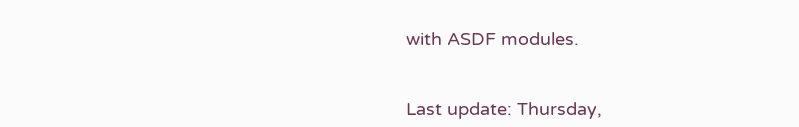with ASDF modules.


Last update: Thursday,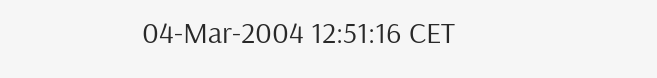04-Mar-2004 12:51:16 CET